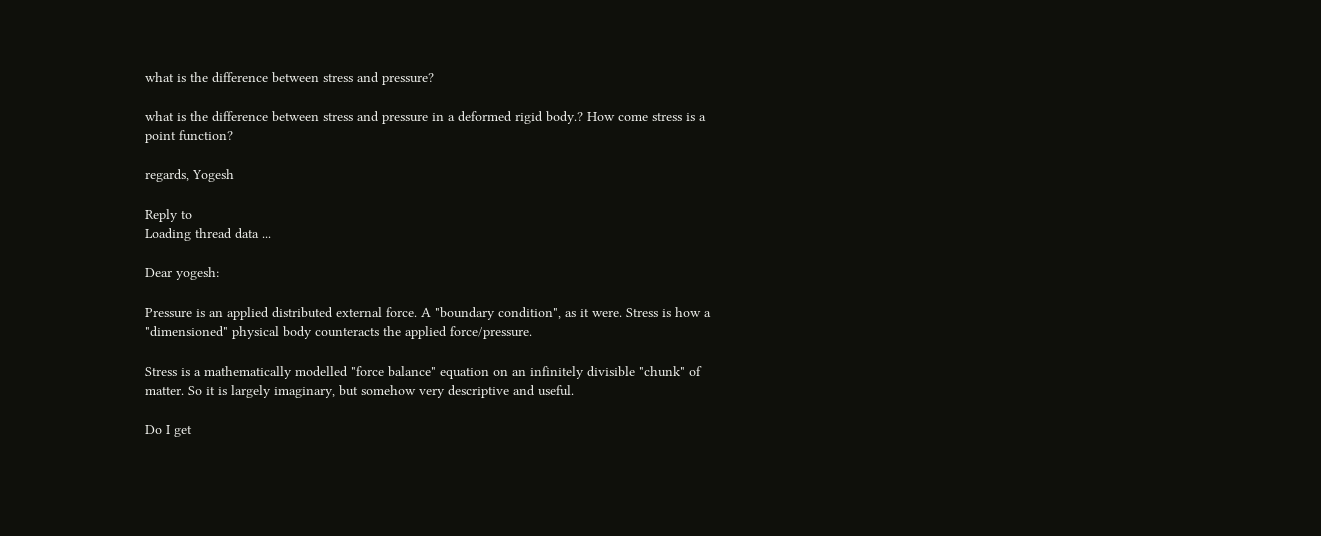what is the difference between stress and pressure?

what is the difference between stress and pressure in a deformed rigid body.? How come stress is a point function?

regards, Yogesh

Reply to
Loading thread data ...

Dear yogesh:

Pressure is an applied distributed external force. A "boundary condition", as it were. Stress is how a "dimensioned" physical body counteracts the applied force/pressure.

Stress is a mathematically modelled "force balance" equation on an infinitely divisible "chunk" of matter. So it is largely imaginary, but somehow very descriptive and useful.

Do I get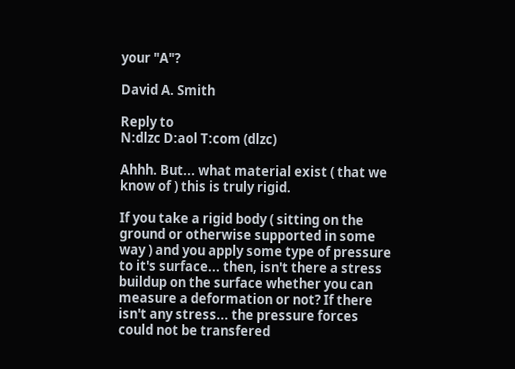your "A"?

David A. Smith

Reply to
N:dlzc D:aol T:com (dlzc)

Ahhh. But... what material exist ( that we know of ) this is truly rigid.

If you take a rigid body ( sitting on the ground or otherwise supported in some way ) and you apply some type of pressure to it's surface... then, isn't there a stress buildup on the surface whether you can measure a deformation or not? If there isn't any stress... the pressure forces could not be transfered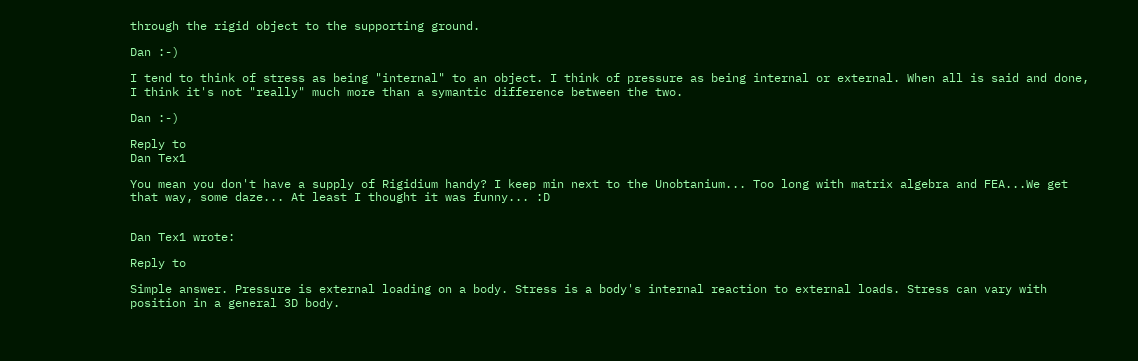through the rigid object to the supporting ground.

Dan :-)

I tend to think of stress as being "internal" to an object. I think of pressure as being internal or external. When all is said and done, I think it's not "really" much more than a symantic difference between the two.

Dan :-)

Reply to
Dan Tex1

You mean you don't have a supply of Rigidium handy? I keep min next to the Unobtanium... Too long with matrix algebra and FEA...We get that way, some daze... At least I thought it was funny... :D


Dan Tex1 wrote:

Reply to

Simple answer. Pressure is external loading on a body. Stress is a body's internal reaction to external loads. Stress can vary with position in a general 3D body.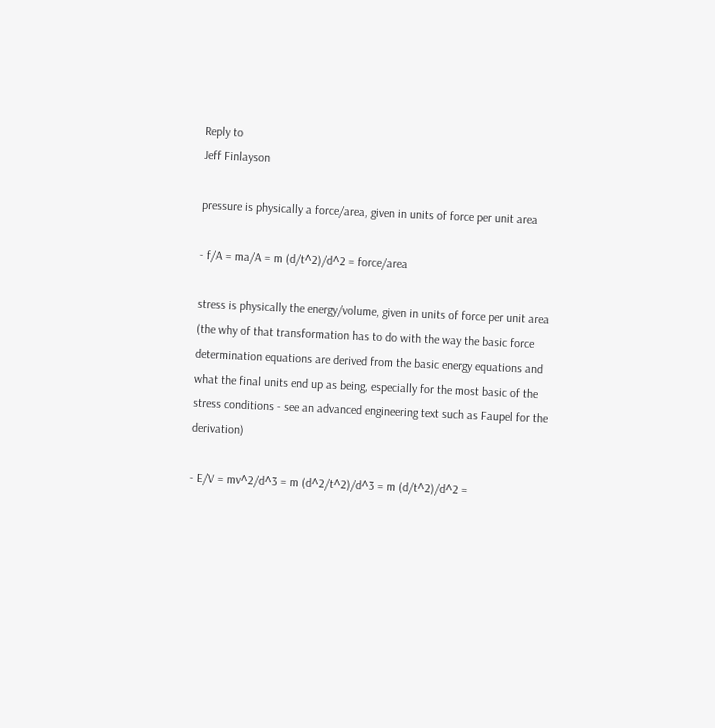Reply to
Jeff Finlayson

pressure is physically a force/area, given in units of force per unit area

- f/A = ma/A = m (d/t^2)/d^2 = force/area

stress is physically the energy/volume, given in units of force per unit area (the why of that transformation has to do with the way the basic force determination equations are derived from the basic energy equations and what the final units end up as being, especially for the most basic of the stress conditions - see an advanced engineering text such as Faupel for the derivation)

- E/V = mv^2/d^3 = m (d^2/t^2)/d^3 = m (d/t^2)/d^2 =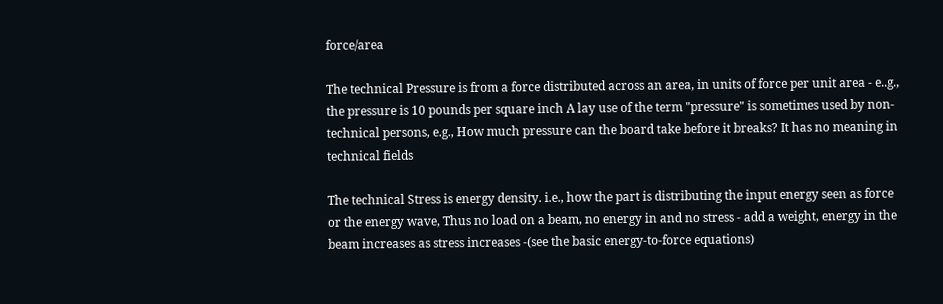force/area

The technical Pressure is from a force distributed across an area, in units of force per unit area - e..g., the pressure is 10 pounds per square inch A lay use of the term "pressure" is sometimes used by non-technical persons, e.g., How much pressure can the board take before it breaks? It has no meaning in technical fields

The technical Stress is energy density. i.e., how the part is distributing the input energy seen as force or the energy wave, Thus no load on a beam, no energy in and no stress - add a weight, energy in the beam increases as stress increases -(see the basic energy-to-force equations)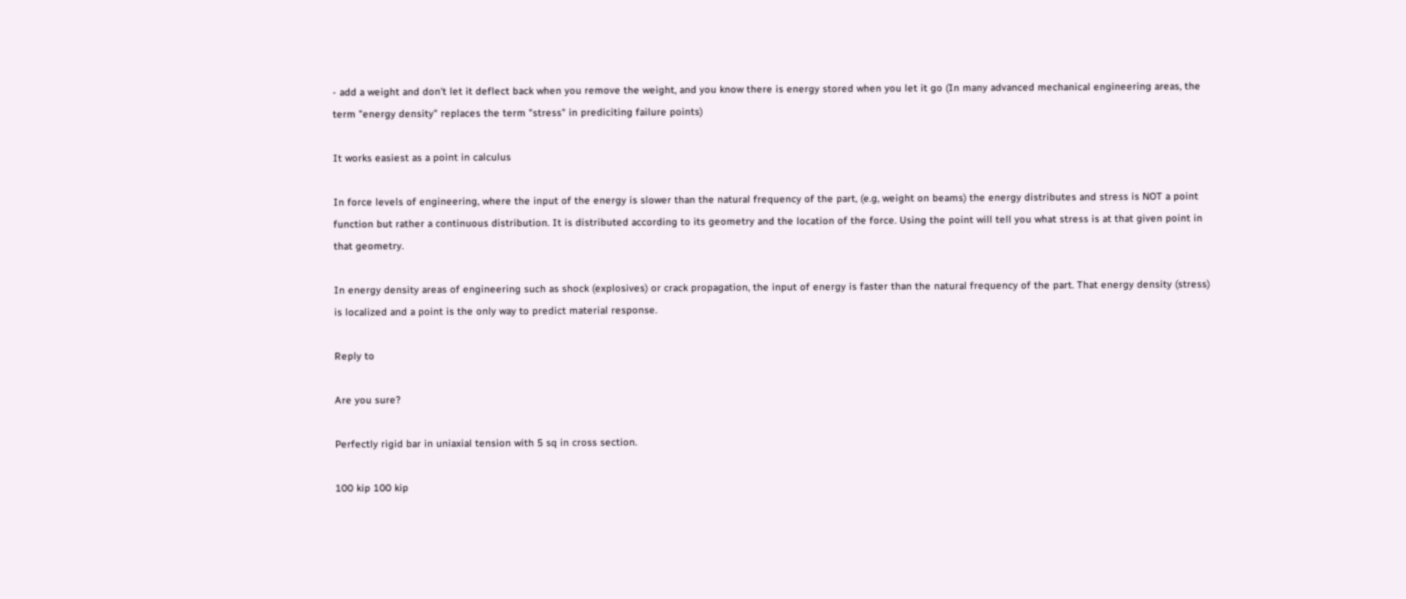- add a weight and don't let it deflect back when you remove the weight, and you know there is energy stored when you let it go (In many advanced mechanical engineering areas, the term "energy density" replaces the term "stress" in prediciting failure points)

It works easiest as a point in calculus

In force levels of engineering, where the input of the energy is slower than the natural frequency of the part, (e.g, weight on beams) the energy distributes and stress is NOT a point function but rather a continuous distribution. It is distributed according to its geometry and the location of the force. Using the point will tell you what stress is at that given point in that geometry.

In energy density areas of engineering such as shock (explosives) or crack propagation, the input of energy is faster than the natural frequency of the part. That energy density (stress) is localized and a point is the only way to predict material response.

Reply to

Are you sure?

Perfectly rigid bar in uniaxial tension with 5 sq in cross section.

100 kip 100 kip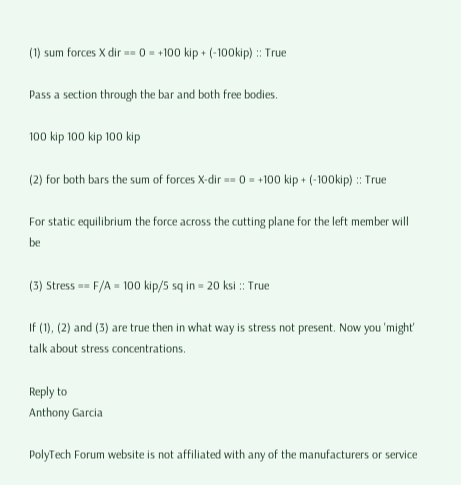(1) sum forces X dir == 0 = +100 kip + (-100kip) :: True

Pass a section through the bar and both free bodies.

100 kip 100 kip 100 kip

(2) for both bars the sum of forces X-dir == 0 = +100 kip + (-100kip) :: True

For static equilibrium the force across the cutting plane for the left member will be

(3) Stress == F/A = 100 kip/5 sq in = 20 ksi :: True

If (1), (2) and (3) are true then in what way is stress not present. Now you 'might' talk about stress concentrations.

Reply to
Anthony Garcia

PolyTech Forum website is not affiliated with any of the manufacturers or service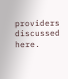providers discussed here.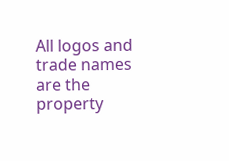All logos and trade names are the property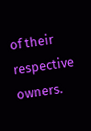of their respective owners.